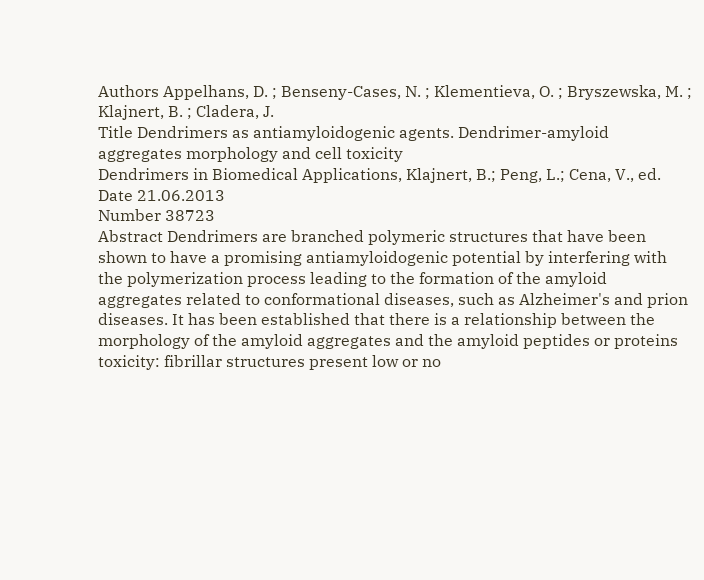Authors Appelhans, D. ; Benseny-Cases, N. ; Klementieva, O. ; Bryszewska, M. ; Klajnert, B. ; Cladera, J.
Title Dendrimers as antiamyloidogenic agents. Dendrimer-amyloid aggregates morphology and cell toxicity
Dendrimers in Biomedical Applications, Klajnert, B.; Peng, L.; Cena, V., ed.
Date 21.06.2013
Number 38723
Abstract Dendrimers are branched polymeric structures that have been shown to have a promising antiamyloidogenic potential by interfering with the polymerization process leading to the formation of the amyloid aggregates related to conformational diseases, such as Alzheimer's and prion diseases. It has been established that there is a relationship between the morphology of the amyloid aggregates and the amyloid peptides or proteins toxicity: fibrillar structures present low or no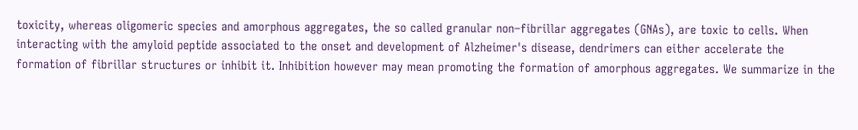toxicity, whereas oligomeric species and amorphous aggregates, the so called granular non–fibrillar aggregates (GNAs), are toxic to cells. When interacting with the amyloid peptide associated to the onset and development of Alzheimer's disease, dendrimers can either accelerate the formation of fibrillar structures or inhibit it. Inhibition however may mean promoting the formation of amorphous aggregates. We summarize in the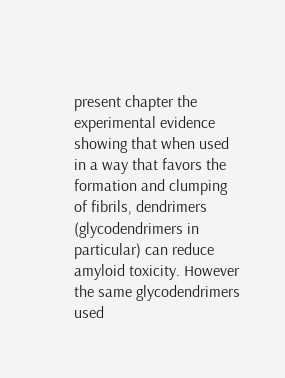present chapter the experimental evidence showing that when used in a way that favors the formation and clumping of fibrils, dendrimers (glycodendrimers in particular) can reduce amyloid toxicity. However the same glycodendrimers used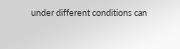under different conditions can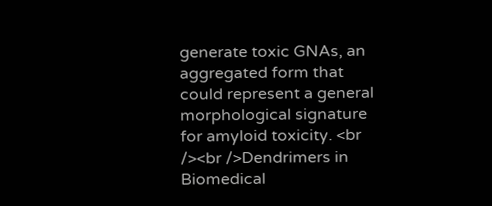generate toxic GNAs, an aggregated form that could represent a general morphological signature for amyloid toxicity. <br /><br />Dendrimers in Biomedical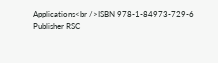Applications<br />ISBN 978-1-84973-729-6
Publisher RSC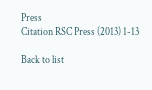Press
Citation RSC Press (2013) 1-13

Back to list